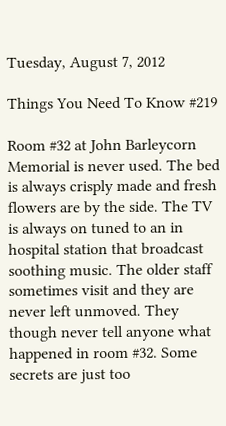Tuesday, August 7, 2012

Things You Need To Know #219

Room #32 at John Barleycorn Memorial is never used. The bed is always crisply made and fresh flowers are by the side. The TV is always on tuned to an in hospital station that broadcast soothing music. The older staff sometimes visit and they are never left unmoved. They though never tell anyone what happened in room #32. Some secrets are just too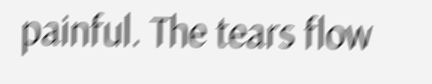painful. The tears flow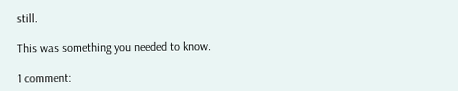still.

This was something you needed to know.

1 comment: